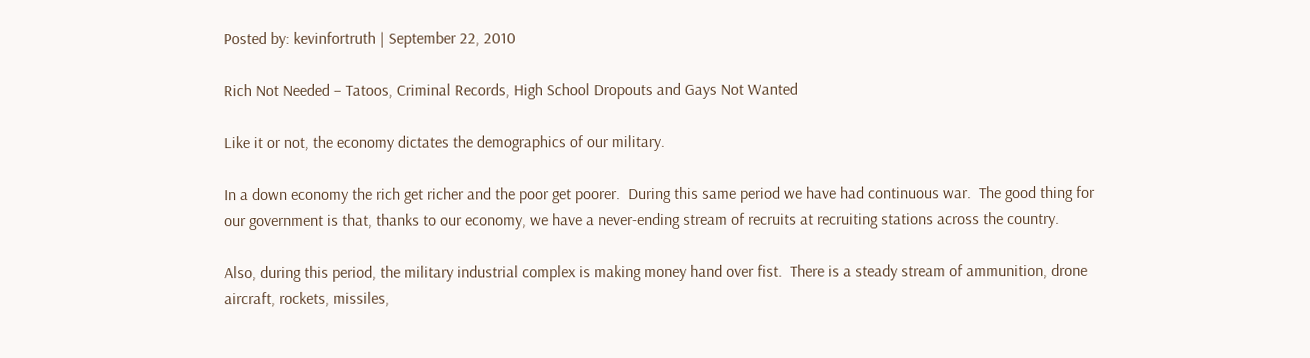Posted by: kevinfortruth | September 22, 2010

Rich Not Needed – Tatoos, Criminal Records, High School Dropouts and Gays Not Wanted

Like it or not, the economy dictates the demographics of our military.

In a down economy the rich get richer and the poor get poorer.  During this same period we have had continuous war.  The good thing for our government is that, thanks to our economy, we have a never-ending stream of recruits at recruiting stations across the country.

Also, during this period, the military industrial complex is making money hand over fist.  There is a steady stream of ammunition, drone aircraft, rockets, missiles,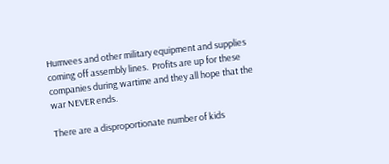Humvees and other military equipment and supplies coming off assembly lines.  Profits are up for these companies during wartime and they all hope that the war NEVER ends.

There are a disproportionate number of kids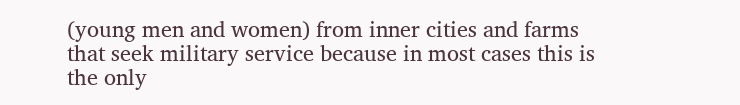(young men and women) from inner cities and farms that seek military service because in most cases this is the only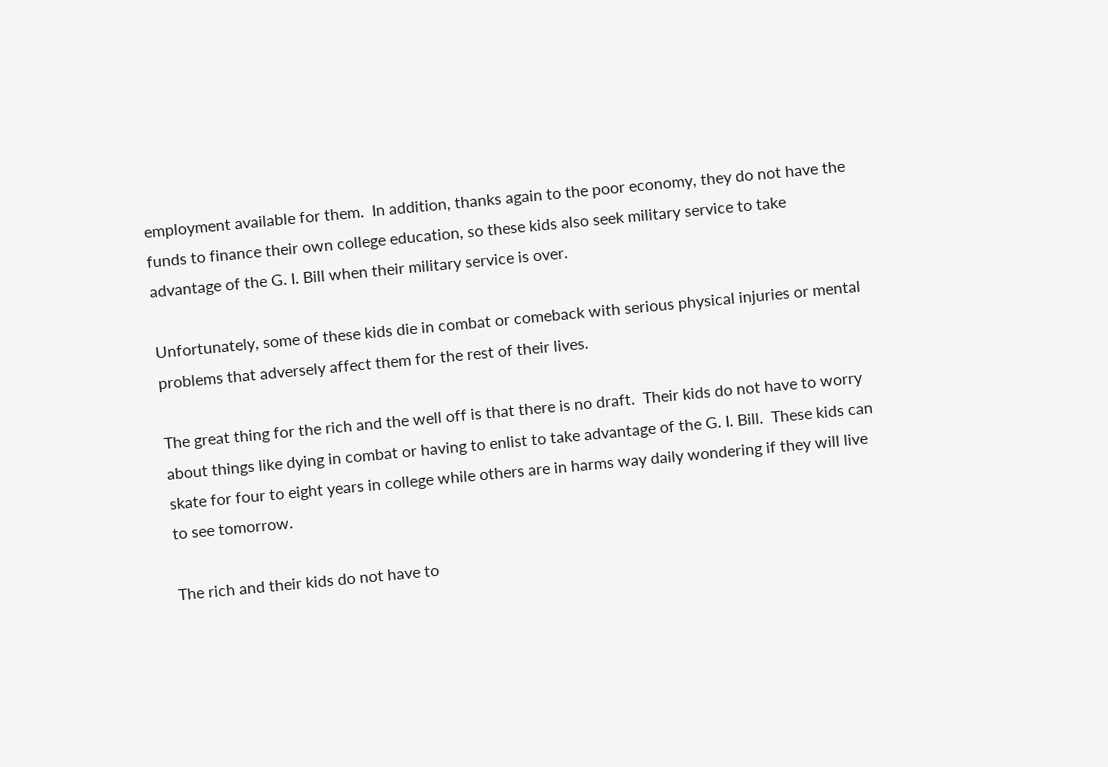employment available for them.  In addition, thanks again to the poor economy, they do not have the funds to finance their own college education, so these kids also seek military service to take advantage of the G. I. Bill when their military service is over.

Unfortunately, some of these kids die in combat or comeback with serious physical injuries or mental problems that adversely affect them for the rest of their lives.

The great thing for the rich and the well off is that there is no draft.  Their kids do not have to worry about things like dying in combat or having to enlist to take advantage of the G. I. Bill.  These kids can skate for four to eight years in college while others are in harms way daily wondering if they will live to see tomorrow.

The rich and their kids do not have to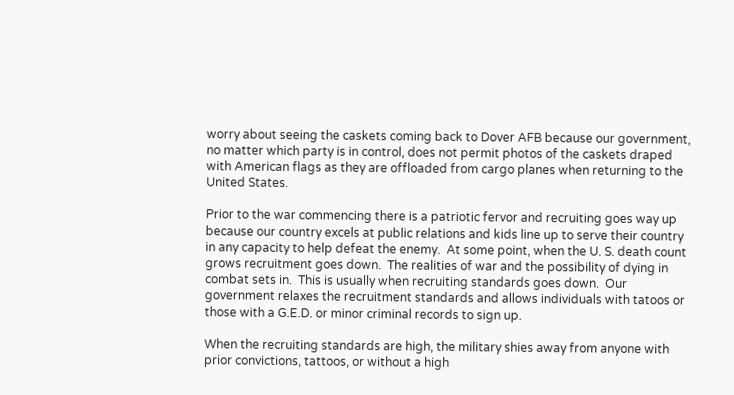worry about seeing the caskets coming back to Dover AFB because our government, no matter which party is in control, does not permit photos of the caskets draped with American flags as they are offloaded from cargo planes when returning to the United States.

Prior to the war commencing there is a patriotic fervor and recruiting goes way up because our country excels at public relations and kids line up to serve their country in any capacity to help defeat the enemy.  At some point, when the U. S. death count grows recruitment goes down.  The realities of war and the possibility of dying in combat sets in.  This is usually when recruiting standards goes down.  Our government relaxes the recruitment standards and allows individuals with tatoos or those with a G.E.D. or minor criminal records to sign up.

When the recruiting standards are high, the military shies away from anyone with prior convictions, tattoos, or without a high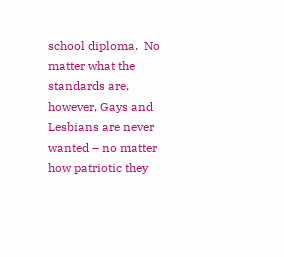school diploma.  No matter what the standards are, however, Gays and Lesbians are never wanted – no matter how patriotic they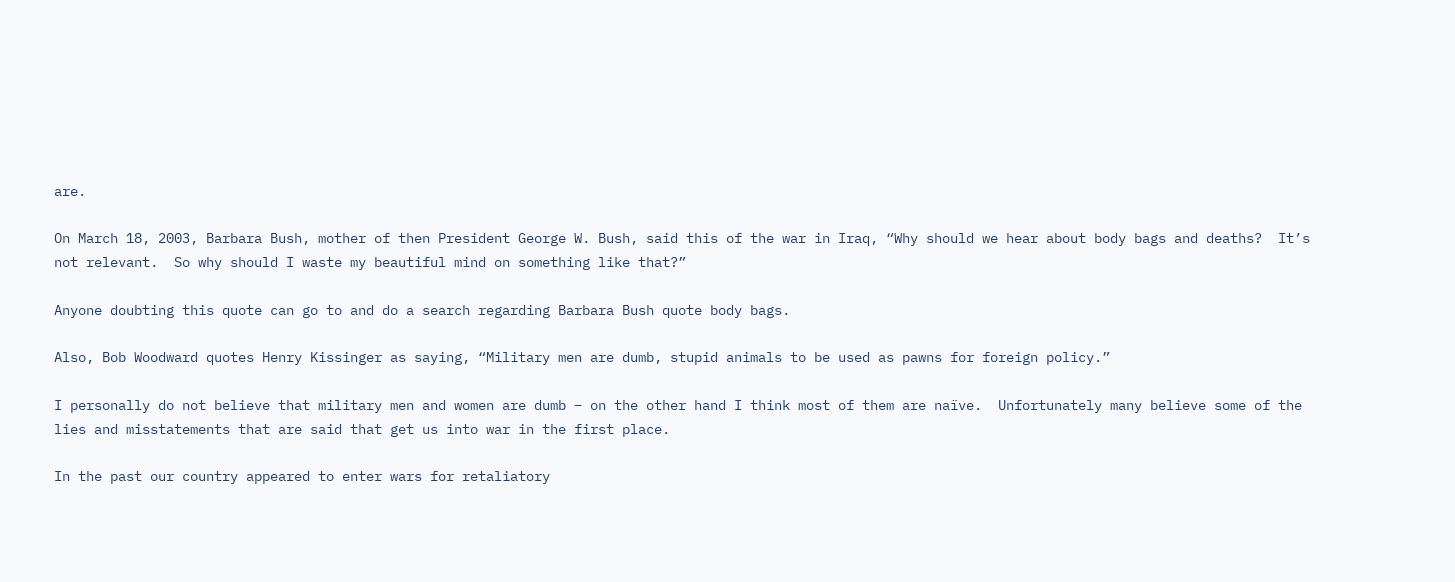are.

On March 18, 2003, Barbara Bush, mother of then President George W. Bush, said this of the war in Iraq, “Why should we hear about body bags and deaths?  It’s not relevant.  So why should I waste my beautiful mind on something like that?”

Anyone doubting this quote can go to and do a search regarding Barbara Bush quote body bags.

Also, Bob Woodward quotes Henry Kissinger as saying, “Military men are dumb, stupid animals to be used as pawns for foreign policy.”

I personally do not believe that military men and women are dumb – on the other hand I think most of them are naïve.  Unfortunately many believe some of the lies and misstatements that are said that get us into war in the first place.

In the past our country appeared to enter wars for retaliatory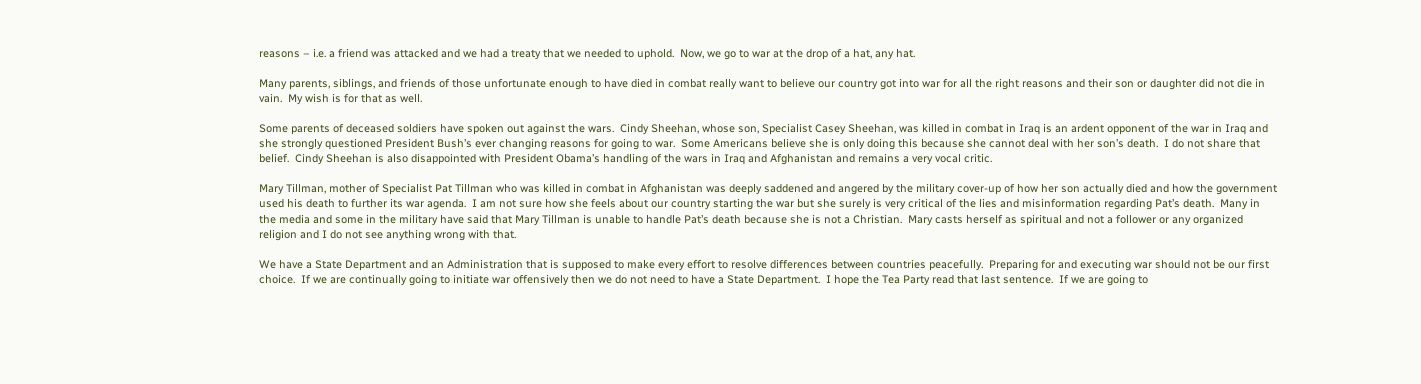reasons – i.e. a friend was attacked and we had a treaty that we needed to uphold.  Now, we go to war at the drop of a hat, any hat.

Many parents, siblings, and friends of those unfortunate enough to have died in combat really want to believe our country got into war for all the right reasons and their son or daughter did not die in vain.  My wish is for that as well.

Some parents of deceased soldiers have spoken out against the wars.  Cindy Sheehan, whose son, Specialist Casey Sheehan, was killed in combat in Iraq is an ardent opponent of the war in Iraq and she strongly questioned President Bush’s ever changing reasons for going to war.  Some Americans believe she is only doing this because she cannot deal with her son’s death.  I do not share that belief.  Cindy Sheehan is also disappointed with President Obama’s handling of the wars in Iraq and Afghanistan and remains a very vocal critic.

Mary Tillman, mother of Specialist Pat Tillman who was killed in combat in Afghanistan was deeply saddened and angered by the military cover-up of how her son actually died and how the government used his death to further its war agenda.  I am not sure how she feels about our country starting the war but she surely is very critical of the lies and misinformation regarding Pat’s death.  Many in the media and some in the military have said that Mary Tillman is unable to handle Pat’s death because she is not a Christian.  Mary casts herself as spiritual and not a follower or any organized religion and I do not see anything wrong with that.

We have a State Department and an Administration that is supposed to make every effort to resolve differences between countries peacefully.  Preparing for and executing war should not be our first choice.  If we are continually going to initiate war offensively then we do not need to have a State Department.  I hope the Tea Party read that last sentence.  If we are going to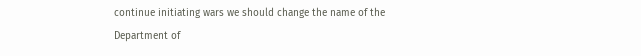continue initiating wars we should change the name of the Department of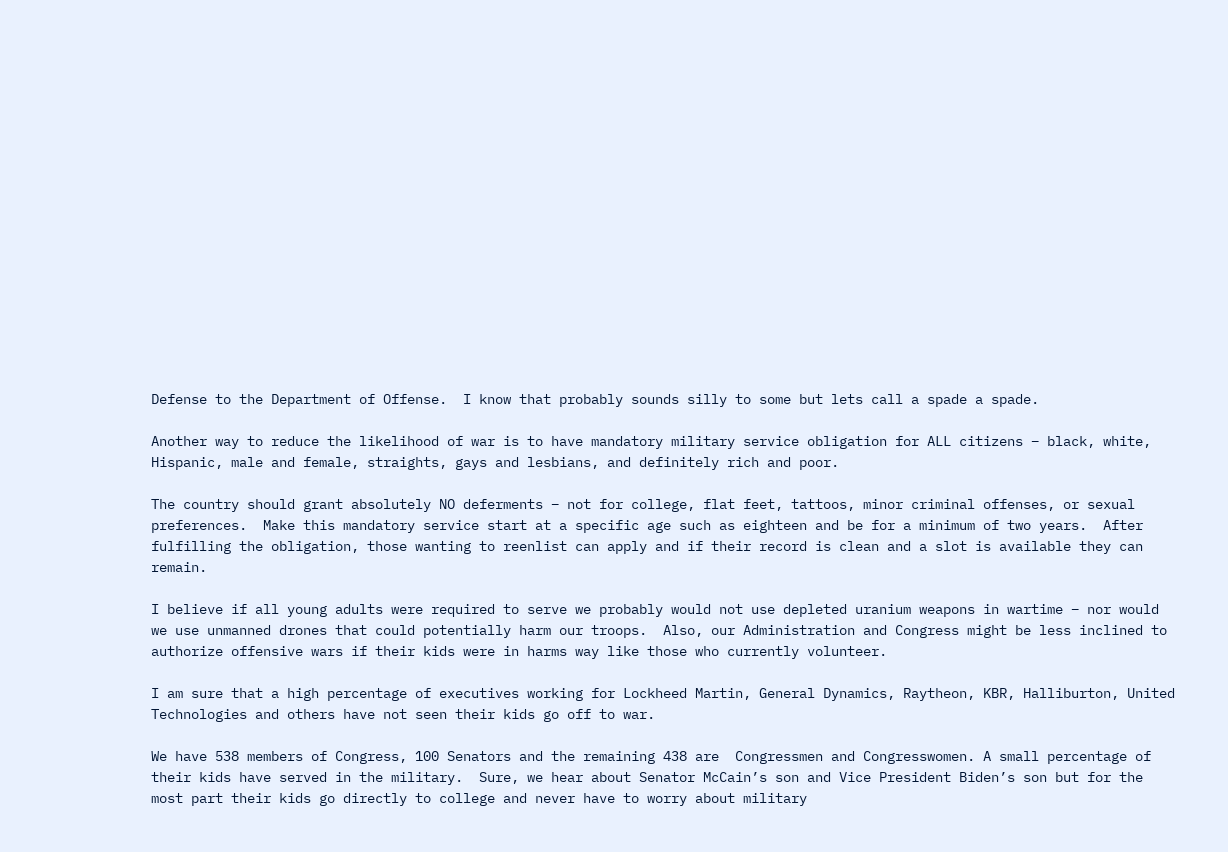Defense to the Department of Offense.  I know that probably sounds silly to some but lets call a spade a spade.

Another way to reduce the likelihood of war is to have mandatory military service obligation for ALL citizens – black, white, Hispanic, male and female, straights, gays and lesbians, and definitely rich and poor.

The country should grant absolutely NO deferments – not for college, flat feet, tattoos, minor criminal offenses, or sexual preferences.  Make this mandatory service start at a specific age such as eighteen and be for a minimum of two years.  After fulfilling the obligation, those wanting to reenlist can apply and if their record is clean and a slot is available they can remain.

I believe if all young adults were required to serve we probably would not use depleted uranium weapons in wartime – nor would we use unmanned drones that could potentially harm our troops.  Also, our Administration and Congress might be less inclined to authorize offensive wars if their kids were in harms way like those who currently volunteer.

I am sure that a high percentage of executives working for Lockheed Martin, General Dynamics, Raytheon, KBR, Halliburton, United Technologies and others have not seen their kids go off to war.

We have 538 members of Congress, 100 Senators and the remaining 438 are  Congressmen and Congresswomen. A small percentage of their kids have served in the military.  Sure, we hear about Senator McCain’s son and Vice President Biden’s son but for the most part their kids go directly to college and never have to worry about military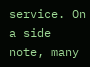service. On a side note, many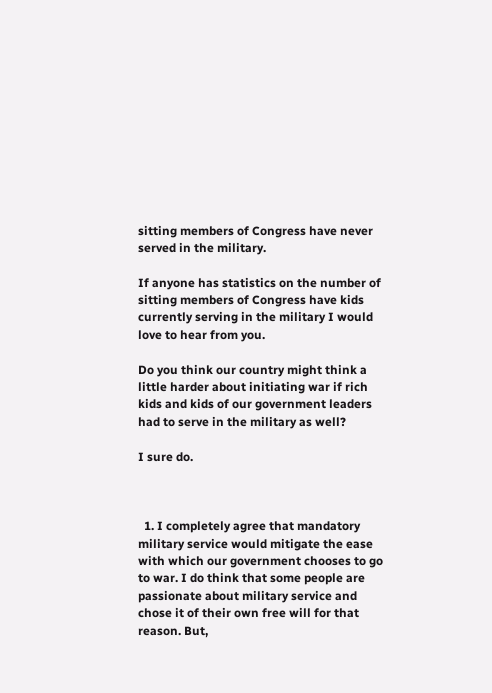sitting members of Congress have never served in the military.

If anyone has statistics on the number of sitting members of Congress have kids currently serving in the military I would love to hear from you.

Do you think our country might think a little harder about initiating war if rich kids and kids of our government leaders had to serve in the military as well?

I sure do.



  1. I completely agree that mandatory military service would mitigate the ease with which our government chooses to go to war. I do think that some people are passionate about military service and chose it of their own free will for that reason. But,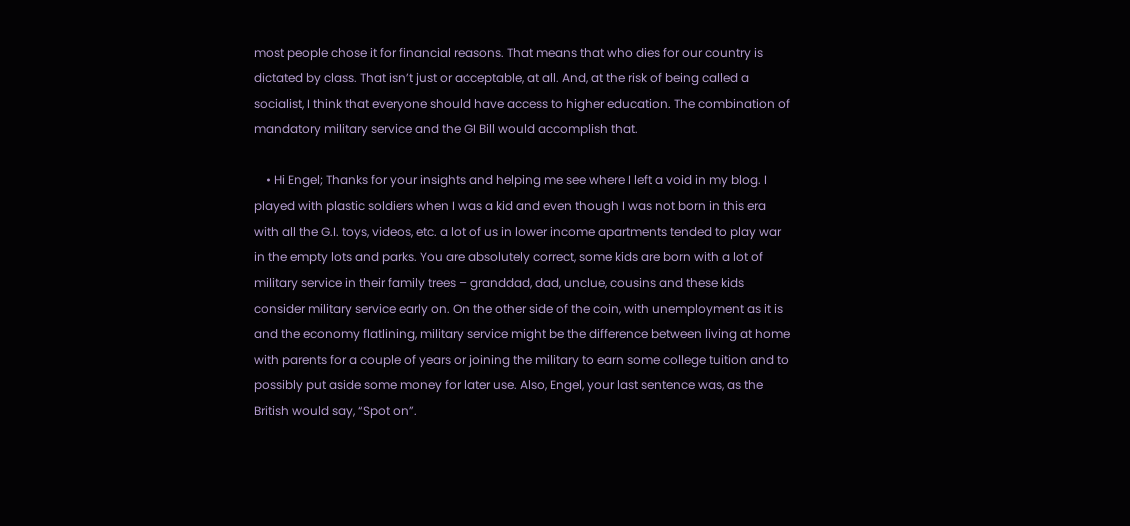most people chose it for financial reasons. That means that who dies for our country is dictated by class. That isn’t just or acceptable, at all. And, at the risk of being called a socialist, I think that everyone should have access to higher education. The combination of mandatory military service and the GI Bill would accomplish that.

    • Hi Engel; Thanks for your insights and helping me see where I left a void in my blog. I played with plastic soldiers when I was a kid and even though I was not born in this era with all the G.I. toys, videos, etc. a lot of us in lower income apartments tended to play war in the empty lots and parks. You are absolutely correct, some kids are born with a lot of military service in their family trees – granddad, dad, unclue, cousins and these kids consider military service early on. On the other side of the coin, with unemployment as it is and the economy flatlining, military service might be the difference between living at home with parents for a couple of years or joining the military to earn some college tuition and to possibly put aside some money for later use. Also, Engel, your last sentence was, as the British would say, “Spot on”.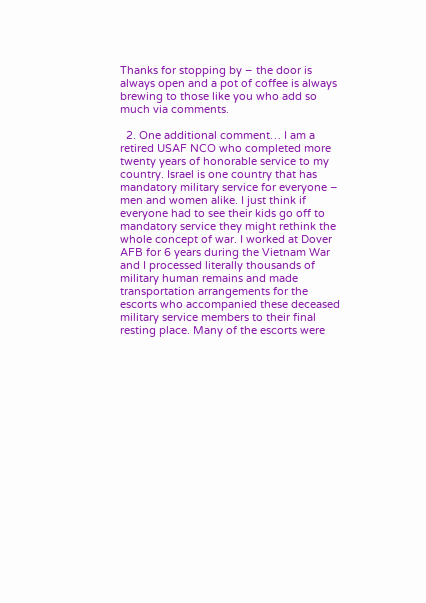Thanks for stopping by – the door is always open and a pot of coffee is always brewing to those like you who add so much via comments.

  2. One additional comment… I am a retired USAF NCO who completed more twenty years of honorable service to my country. Israel is one country that has mandatory military service for everyone – men and women alike. I just think if everyone had to see their kids go off to mandatory service they might rethink the whole concept of war. I worked at Dover AFB for 6 years during the Vietnam War and I processed literally thousands of military human remains and made transportation arrangements for the escorts who accompanied these deceased military service members to their final resting place. Many of the escorts were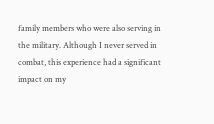family members who were also serving in the military. Although I never served in combat, this experience had a significant impact on my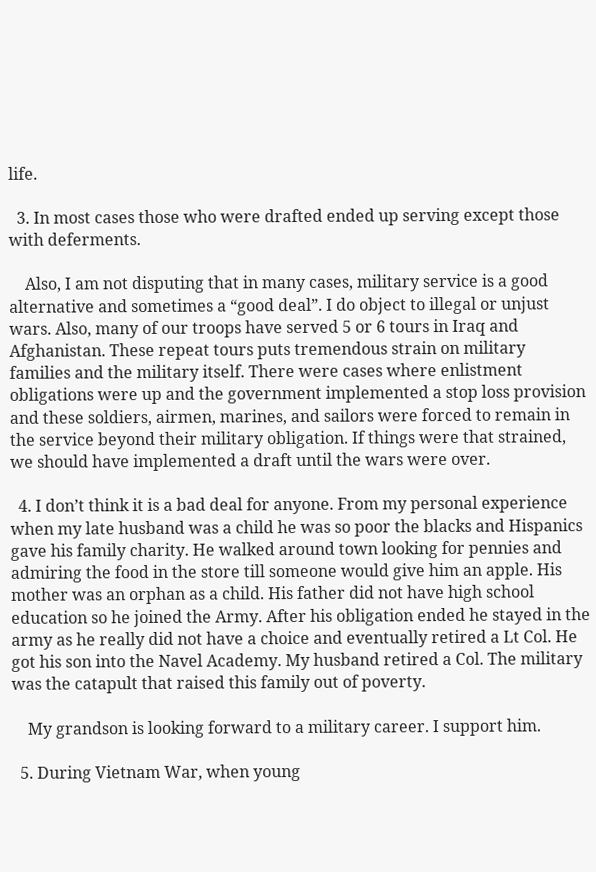life.

  3. In most cases those who were drafted ended up serving except those with deferments.

    Also, I am not disputing that in many cases, military service is a good alternative and sometimes a “good deal”. I do object to illegal or unjust wars. Also, many of our troops have served 5 or 6 tours in Iraq and Afghanistan. These repeat tours puts tremendous strain on military families and the military itself. There were cases where enlistment obligations were up and the government implemented a stop loss provision and these soldiers, airmen, marines, and sailors were forced to remain in the service beyond their military obligation. If things were that strained, we should have implemented a draft until the wars were over.

  4. I don’t think it is a bad deal for anyone. From my personal experience when my late husband was a child he was so poor the blacks and Hispanics gave his family charity. He walked around town looking for pennies and admiring the food in the store till someone would give him an apple. His mother was an orphan as a child. His father did not have high school education so he joined the Army. After his obligation ended he stayed in the army as he really did not have a choice and eventually retired a Lt Col. He got his son into the Navel Academy. My husband retired a Col. The military was the catapult that raised this family out of poverty.

    My grandson is looking forward to a military career. I support him.

  5. During Vietnam War, when young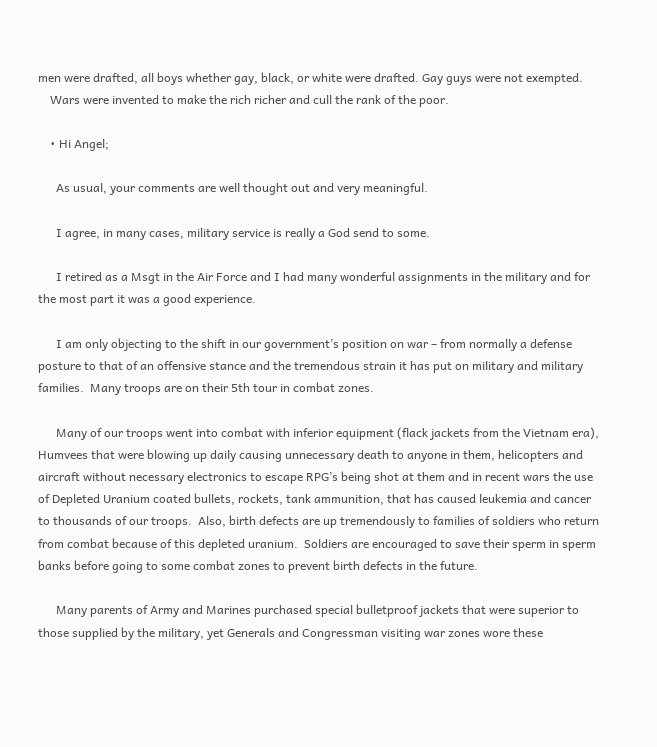men were drafted, all boys whether gay, black, or white were drafted. Gay guys were not exempted.
    Wars were invented to make the rich richer and cull the rank of the poor.

    • Hi Angel;

      As usual, your comments are well thought out and very meaningful.

      I agree, in many cases, military service is really a God send to some.

      I retired as a Msgt in the Air Force and I had many wonderful assignments in the military and for the most part it was a good experience.

      I am only objecting to the shift in our government’s position on war – from normally a defense posture to that of an offensive stance and the tremendous strain it has put on military and military families.  Many troops are on their 5th tour in combat zones.

      Many of our troops went into combat with inferior equipment (flack jackets from the Vietnam era), Humvees that were blowing up daily causing unnecessary death to anyone in them, helicopters and aircraft without necessary electronics to escape RPG’s being shot at them and in recent wars the use of Depleted Uranium coated bullets, rockets, tank ammunition, that has caused leukemia and cancer to thousands of our troops.  Also, birth defects are up tremendously to families of soldiers who return from combat because of this depleted uranium.  Soldiers are encouraged to save their sperm in sperm banks before going to some combat zones to prevent birth defects in the future.

      Many parents of Army and Marines purchased special bulletproof jackets that were superior to those supplied by the military, yet Generals and Congressman visiting war zones wore these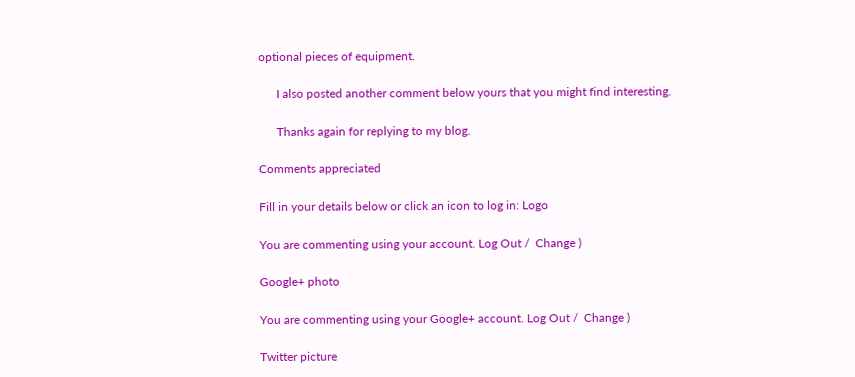optional pieces of equipment.

      I also posted another comment below yours that you might find interesting.

      Thanks again for replying to my blog.

Comments appreciated

Fill in your details below or click an icon to log in: Logo

You are commenting using your account. Log Out /  Change )

Google+ photo

You are commenting using your Google+ account. Log Out /  Change )

Twitter picture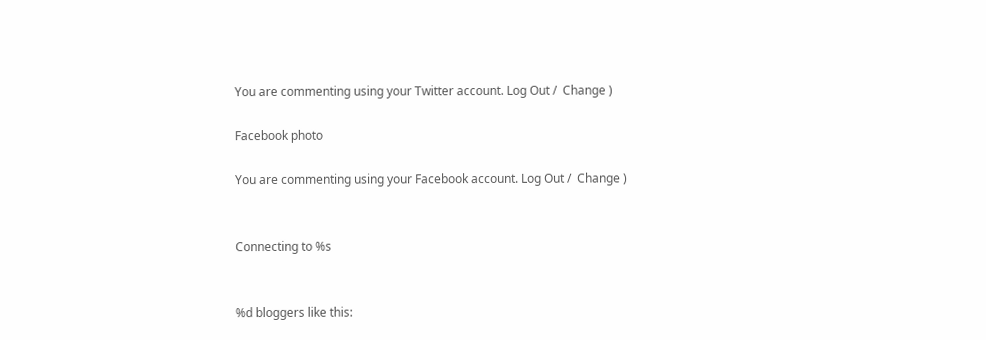You are commenting using your Twitter account. Log Out /  Change )

Facebook photo

You are commenting using your Facebook account. Log Out /  Change )


Connecting to %s


%d bloggers like this: